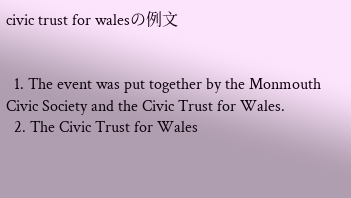civic trust for walesの例文


  1. The event was put together by the Monmouth Civic Society and the Civic Trust for Wales.
  2. The Civic Trust for Wales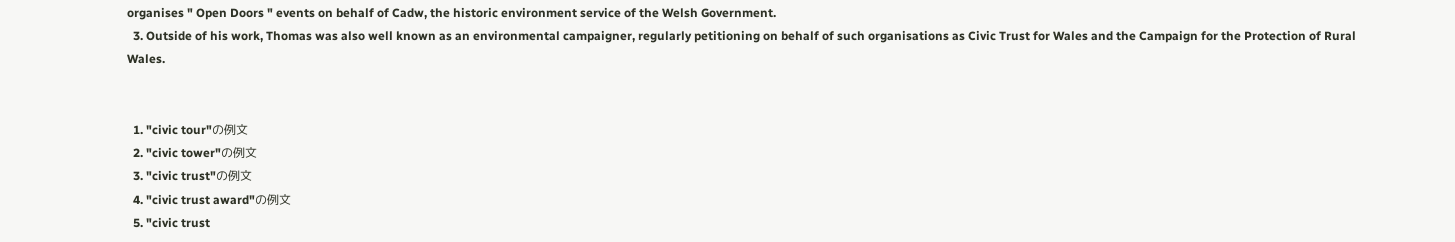organises " Open Doors " events on behalf of Cadw, the historic environment service of the Welsh Government.
  3. Outside of his work, Thomas was also well known as an environmental campaigner, regularly petitioning on behalf of such organisations as Civic Trust for Wales and the Campaign for the Protection of Rural Wales.


  1. "civic tour"の例文
  2. "civic tower"の例文
  3. "civic trust"の例文
  4. "civic trust award"の例文
  5. "civic trust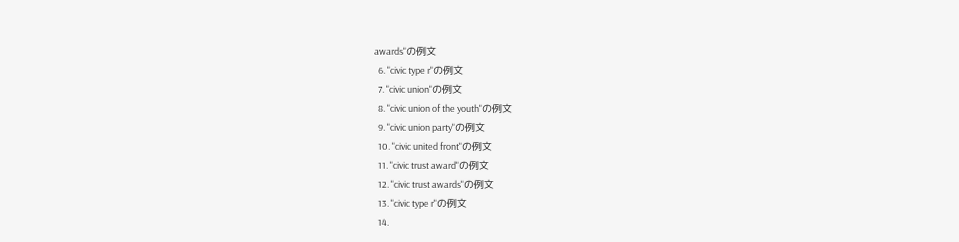awards"の例文
  6. "civic type r"の例文
  7. "civic union"の例文
  8. "civic union of the youth"の例文
  9. "civic union party"の例文
  10. "civic united front"の例文
  11. "civic trust award"の例文
  12. "civic trust awards"の例文
  13. "civic type r"の例文
  14.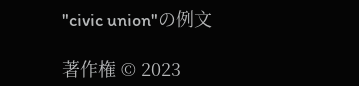"civic union"の例文

著作権 © 2023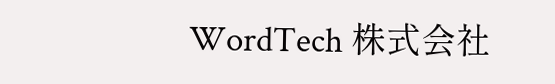WordTech 株式会社